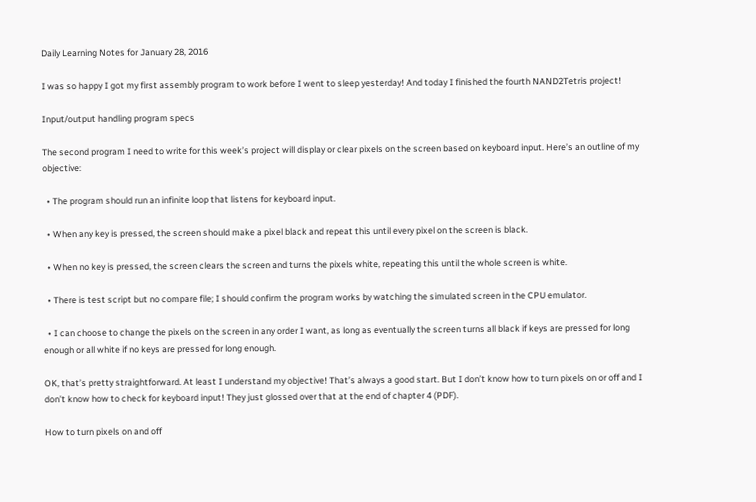Daily Learning Notes for January 28, 2016

I was so happy I got my first assembly program to work before I went to sleep yesterday! And today I finished the fourth NAND2Tetris project!

Input/output handling program specs

The second program I need to write for this week’s project will display or clear pixels on the screen based on keyboard input. Here’s an outline of my objective:

  • The program should run an infinite loop that listens for keyboard input.

  • When any key is pressed, the screen should make a pixel black and repeat this until every pixel on the screen is black.

  • When no key is pressed, the screen clears the screen and turns the pixels white, repeating this until the whole screen is white.

  • There is test script but no compare file; I should confirm the program works by watching the simulated screen in the CPU emulator.

  • I can choose to change the pixels on the screen in any order I want, as long as eventually the screen turns all black if keys are pressed for long enough or all white if no keys are pressed for long enough.

OK, that’s pretty straightforward. At least I understand my objective! That’s always a good start. But I don’t know how to turn pixels on or off and I don’t know how to check for keyboard input! They just glossed over that at the end of chapter 4 (PDF).

How to turn pixels on and off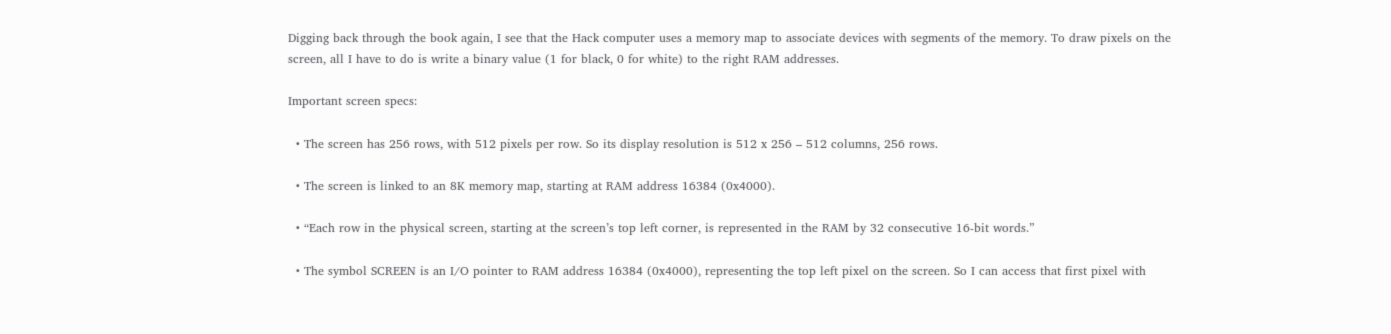Digging back through the book again, I see that the Hack computer uses a memory map to associate devices with segments of the memory. To draw pixels on the screen, all I have to do is write a binary value (1 for black, 0 for white) to the right RAM addresses.

Important screen specs:

  • The screen has 256 rows, with 512 pixels per row. So its display resolution is 512 x 256 – 512 columns, 256 rows.

  • The screen is linked to an 8K memory map, starting at RAM address 16384 (0x4000).

  • “Each row in the physical screen, starting at the screen’s top left corner, is represented in the RAM by 32 consecutive 16-bit words.”

  • The symbol SCREEN is an I/O pointer to RAM address 16384 (0x4000), representing the top left pixel on the screen. So I can access that first pixel with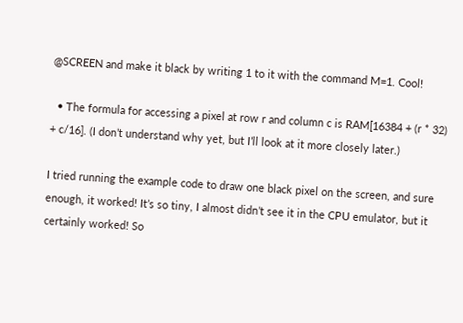@SCREEN and make it black by writing 1 to it with the command M=1. Cool!

  • The formula for accessing a pixel at row r and column c is RAM[16384 + (r * 32) + c/16]. (I don’t understand why yet, but I’ll look at it more closely later.)

I tried running the example code to draw one black pixel on the screen, and sure enough, it worked! It’s so tiny, I almost didn’t see it in the CPU emulator, but it certainly worked! So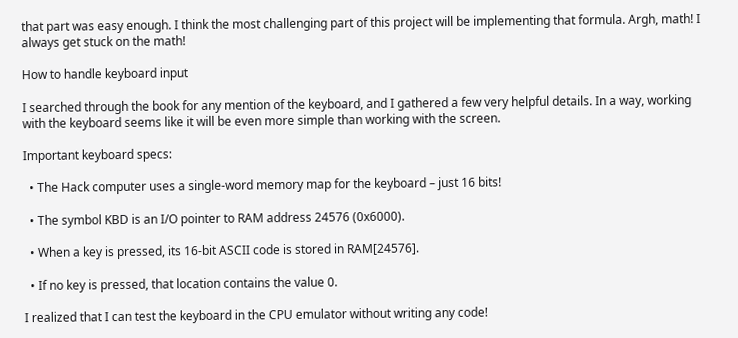that part was easy enough. I think the most challenging part of this project will be implementing that formula. Argh, math! I always get stuck on the math!

How to handle keyboard input

I searched through the book for any mention of the keyboard, and I gathered a few very helpful details. In a way, working with the keyboard seems like it will be even more simple than working with the screen.

Important keyboard specs:

  • The Hack computer uses a single-word memory map for the keyboard – just 16 bits!

  • The symbol KBD is an I/O pointer to RAM address 24576 (0x6000).

  • When a key is pressed, its 16-bit ASCII code is stored in RAM[24576].

  • If no key is pressed, that location contains the value 0.

I realized that I can test the keyboard in the CPU emulator without writing any code!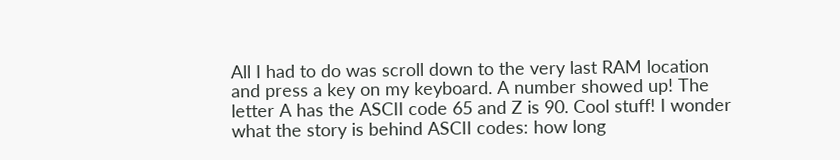All I had to do was scroll down to the very last RAM location and press a key on my keyboard. A number showed up! The letter A has the ASCII code 65 and Z is 90. Cool stuff! I wonder what the story is behind ASCII codes: how long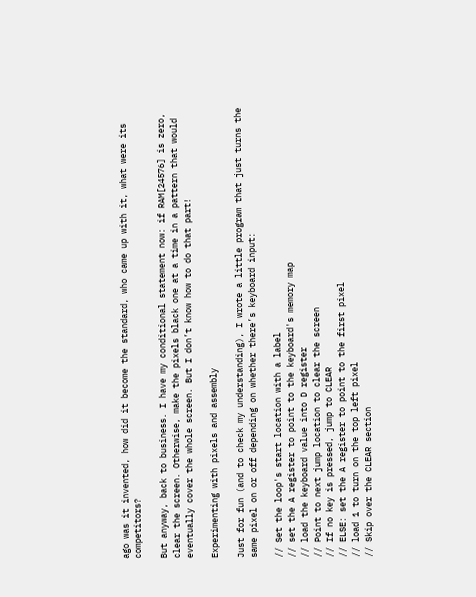ago was it invented, how did it become the standard, who came up with it, what were its competitors?

But anyway, back to business. I have my conditional statement now: if RAM[24576] is zero, clear the screen. Otherwise, make the pixels black one at a time in a pattern that would eventually cover the whole screen. But I don’t know how to do that part!

Experimenting with pixels and assembly

Just for fun (and to check my understanding), I wrote a little program that just turns the same pixel on or off depending on whether there’s keyboard input:

// Set the loop's start location with a label
// set the A register to point to the keyboard's memory map
// load the keyboard value into D register
// Point to next jump location to clear the screen
// If no key is pressed, jump to CLEAR
// ELSE: set the A register to point to the first pixel
// load 1 to turn on the top left pixel
// Skip over the CLEAR section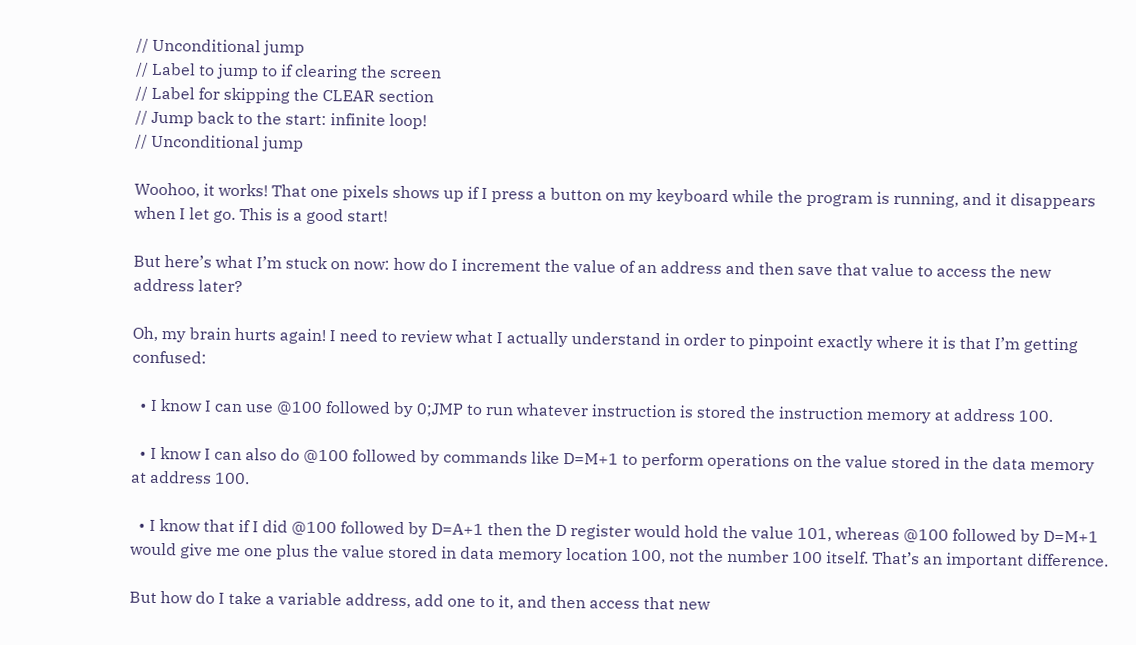// Unconditional jump
// Label to jump to if clearing the screen
// Label for skipping the CLEAR section
// Jump back to the start: infinite loop!
// Unconditional jump

Woohoo, it works! That one pixels shows up if I press a button on my keyboard while the program is running, and it disappears when I let go. This is a good start!

But here’s what I’m stuck on now: how do I increment the value of an address and then save that value to access the new address later?

Oh, my brain hurts again! I need to review what I actually understand in order to pinpoint exactly where it is that I’m getting confused:

  • I know I can use @100 followed by 0;JMP to run whatever instruction is stored the instruction memory at address 100.

  • I know I can also do @100 followed by commands like D=M+1 to perform operations on the value stored in the data memory at address 100.

  • I know that if I did @100 followed by D=A+1 then the D register would hold the value 101, whereas @100 followed by D=M+1 would give me one plus the value stored in data memory location 100, not the number 100 itself. That’s an important difference.

But how do I take a variable address, add one to it, and then access that new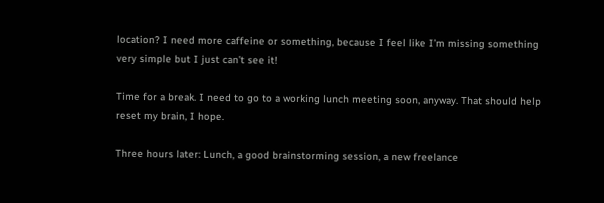location? I need more caffeine or something, because I feel like I’m missing something very simple but I just can’t see it!

Time for a break. I need to go to a working lunch meeting soon, anyway. That should help reset my brain, I hope.

Three hours later: Lunch, a good brainstorming session, a new freelance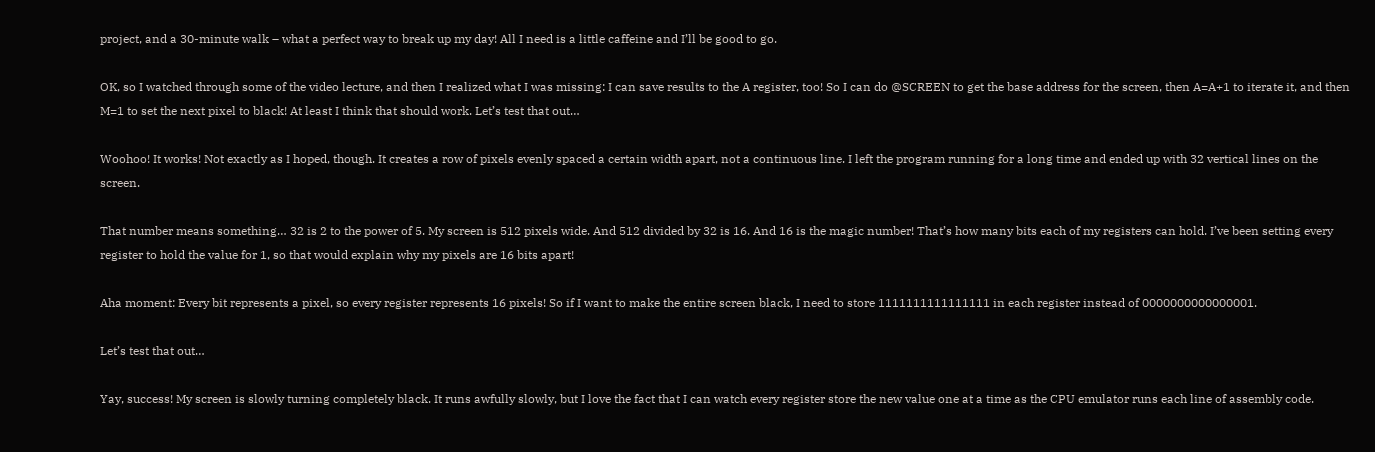project, and a 30-minute walk – what a perfect way to break up my day! All I need is a little caffeine and I’ll be good to go.

OK, so I watched through some of the video lecture, and then I realized what I was missing: I can save results to the A register, too! So I can do @SCREEN to get the base address for the screen, then A=A+1 to iterate it, and then M=1 to set the next pixel to black! At least I think that should work. Let’s test that out…

Woohoo! It works! Not exactly as I hoped, though. It creates a row of pixels evenly spaced a certain width apart, not a continuous line. I left the program running for a long time and ended up with 32 vertical lines on the screen.

That number means something… 32 is 2 to the power of 5. My screen is 512 pixels wide. And 512 divided by 32 is 16. And 16 is the magic number! That’s how many bits each of my registers can hold. I’ve been setting every register to hold the value for 1, so that would explain why my pixels are 16 bits apart!

Aha moment: Every bit represents a pixel, so every register represents 16 pixels! So if I want to make the entire screen black, I need to store 1111111111111111 in each register instead of 0000000000000001.

Let’s test that out…

Yay, success! My screen is slowly turning completely black. It runs awfully slowly, but I love the fact that I can watch every register store the new value one at a time as the CPU emulator runs each line of assembly code.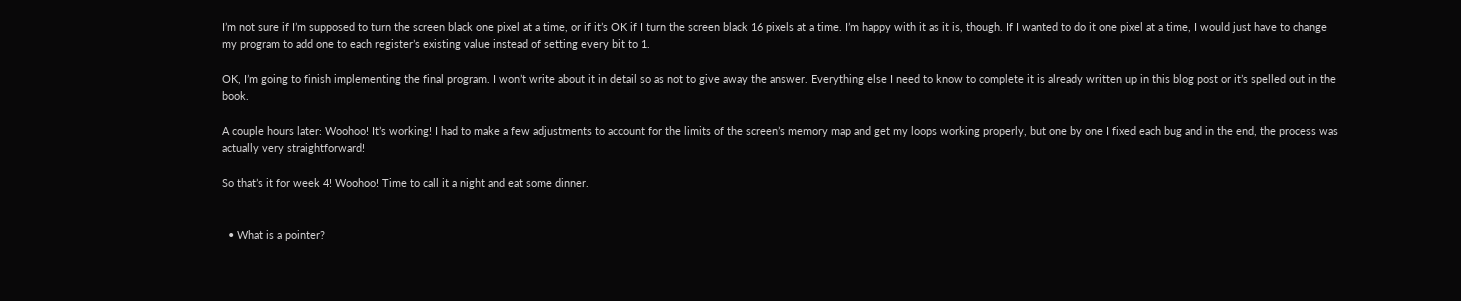I’m not sure if I’m supposed to turn the screen black one pixel at a time, or if it’s OK if I turn the screen black 16 pixels at a time. I’m happy with it as it is, though. If I wanted to do it one pixel at a time, I would just have to change my program to add one to each register’s existing value instead of setting every bit to 1.

OK, I’m going to finish implementing the final program. I won’t write about it in detail so as not to give away the answer. Everything else I need to know to complete it is already written up in this blog post or it’s spelled out in the book.

A couple hours later: Woohoo! It’s working! I had to make a few adjustments to account for the limits of the screen’s memory map and get my loops working properly, but one by one I fixed each bug and in the end, the process was actually very straightforward!

So that’s it for week 4! Woohoo! Time to call it a night and eat some dinner.


  • What is a pointer?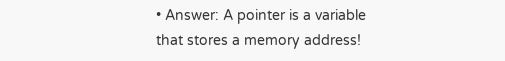• Answer: A pointer is a variable that stores a memory address!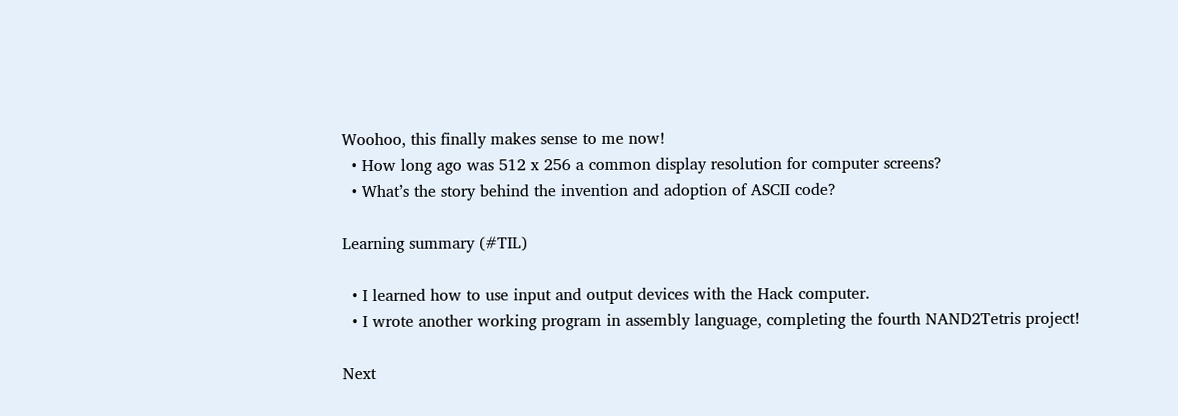Woohoo, this finally makes sense to me now!
  • How long ago was 512 x 256 a common display resolution for computer screens?
  • What’s the story behind the invention and adoption of ASCII code?

Learning summary (#TIL)

  • I learned how to use input and output devices with the Hack computer.
  • I wrote another working program in assembly language, completing the fourth NAND2Tetris project!

Next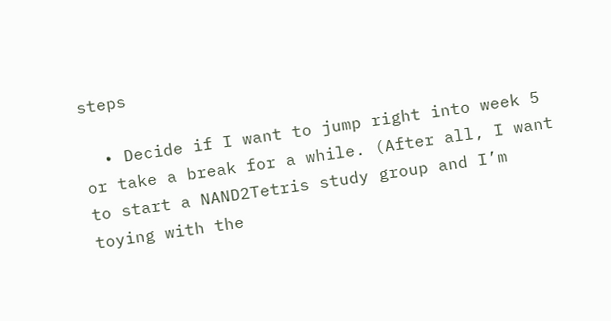steps

  • Decide if I want to jump right into week 5 or take a break for a while. (After all, I want to start a NAND2Tetris study group and I’m toying with the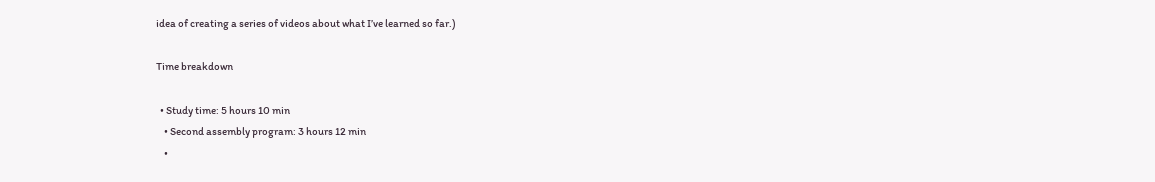idea of creating a series of videos about what I’ve learned so far.)

Time breakdown

  • Study time: 5 hours 10 min
    • Second assembly program: 3 hours 12 min
    •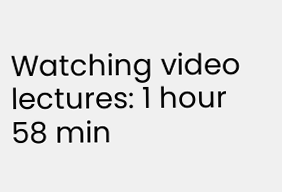Watching video lectures: 1 hour 58 min